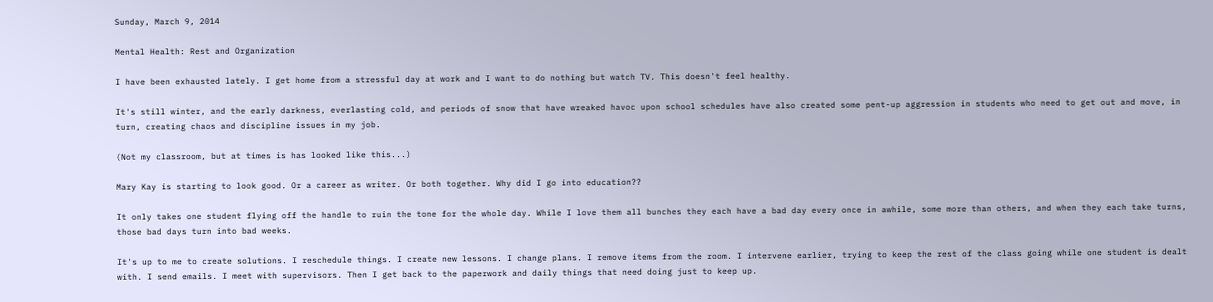Sunday, March 9, 2014

Mental Health: Rest and Organization

I have been exhausted lately. I get home from a stressful day at work and I want to do nothing but watch TV. This doesn't feel healthy.

It's still winter, and the early darkness, everlasting cold, and periods of snow that have wreaked havoc upon school schedules have also created some pent-up aggression in students who need to get out and move, in turn, creating chaos and discipline issues in my job.

(Not my classroom, but at times is has looked like this...)

Mary Kay is starting to look good. Or a career as writer. Or both together. Why did I go into education??

It only takes one student flying off the handle to ruin the tone for the whole day. While I love them all bunches they each have a bad day every once in awhile, some more than others, and when they each take turns, those bad days turn into bad weeks.

It's up to me to create solutions. I reschedule things. I create new lessons. I change plans. I remove items from the room. I intervene earlier, trying to keep the rest of the class going while one student is dealt with. I send emails. I meet with supervisors. Then I get back to the paperwork and daily things that need doing just to keep up.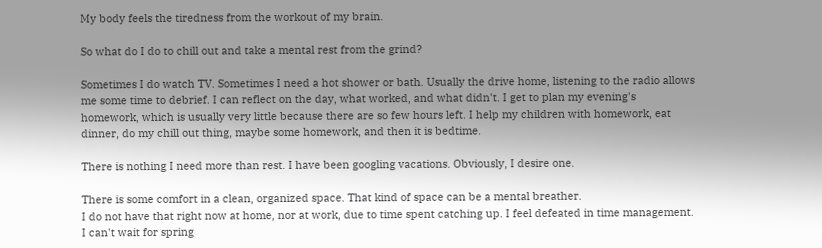My body feels the tiredness from the workout of my brain.

So what do I do to chill out and take a mental rest from the grind?

Sometimes I do watch TV. Sometimes I need a hot shower or bath. Usually the drive home, listening to the radio allows me some time to debrief. I can reflect on the day, what worked, and what didn't. I get to plan my evening's homework, which is usually very little because there are so few hours left. I help my children with homework, eat dinner, do my chill out thing, maybe some homework, and then it is bedtime.

There is nothing I need more than rest. I have been googling vacations. Obviously, I desire one.

There is some comfort in a clean, organized space. That kind of space can be a mental breather.
I do not have that right now at home, nor at work, due to time spent catching up. I feel defeated in time management. I can't wait for spring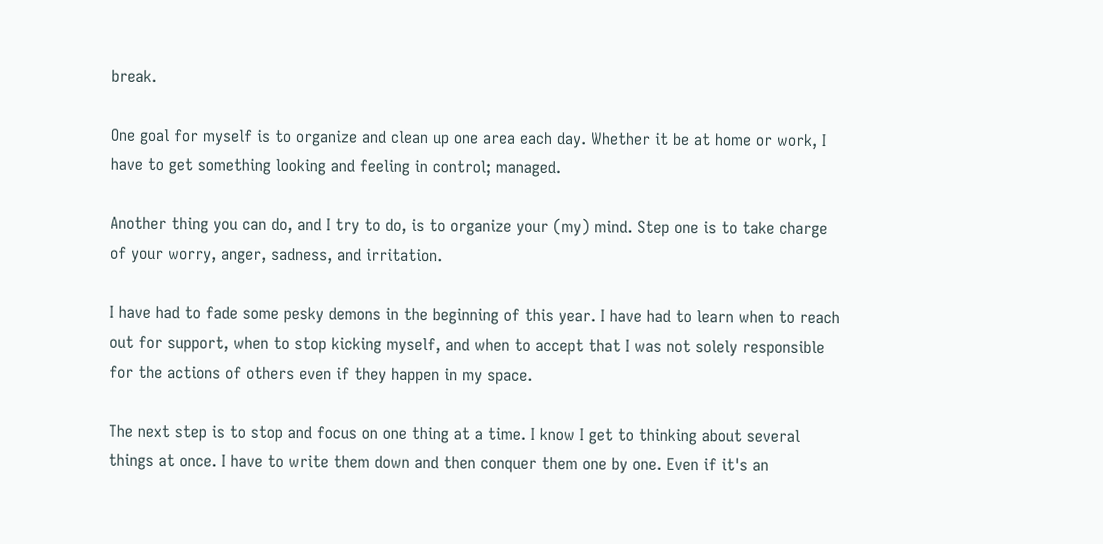break.

One goal for myself is to organize and clean up one area each day. Whether it be at home or work, I have to get something looking and feeling in control; managed.

Another thing you can do, and I try to do, is to organize your (my) mind. Step one is to take charge of your worry, anger, sadness, and irritation.

I have had to fade some pesky demons in the beginning of this year. I have had to learn when to reach out for support, when to stop kicking myself, and when to accept that I was not solely responsible for the actions of others even if they happen in my space.

The next step is to stop and focus on one thing at a time. I know I get to thinking about several things at once. I have to write them down and then conquer them one by one. Even if it's an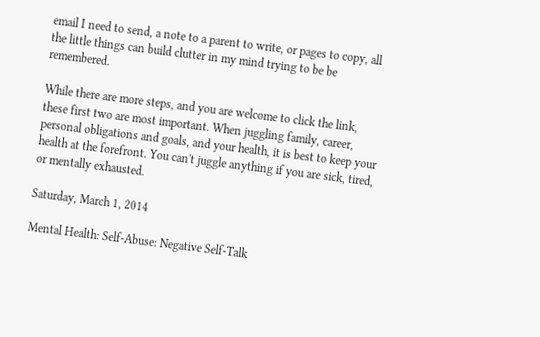email I need to send, a note to a parent to write, or pages to copy, all the little things can build clutter in my mind trying to be be remembered.

While there are more steps, and you are welcome to click the link, these first two are most important. When juggling family, career, personal obligations and goals, and your health, it is best to keep your health at the forefront. You can't juggle anything if you are sick, tired, or mentally exhausted.

Saturday, March 1, 2014

Mental Health: Self-Abuse: Negative Self-Talk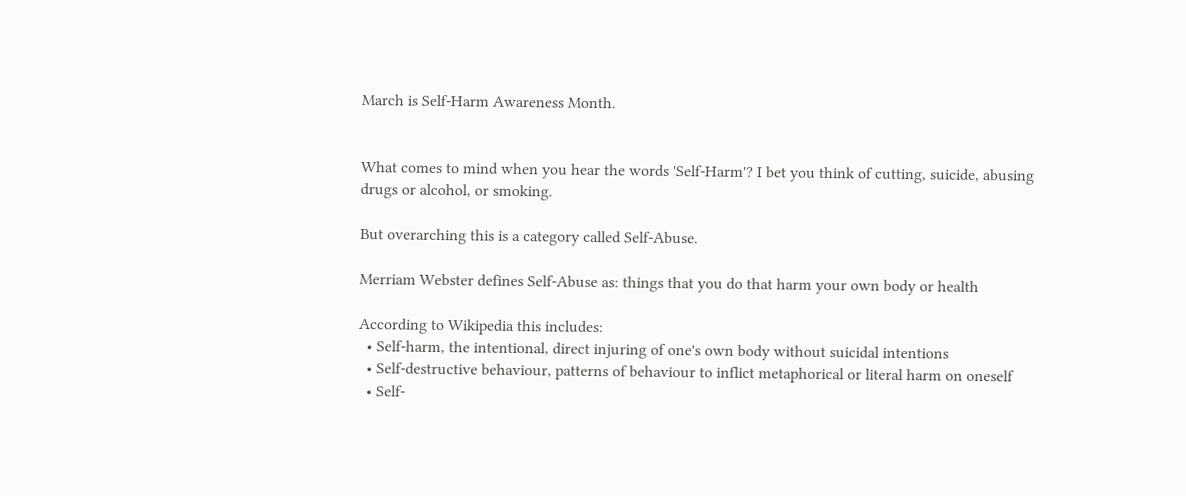March is Self-Harm Awareness Month.


What comes to mind when you hear the words 'Self-Harm'? I bet you think of cutting, suicide, abusing drugs or alcohol, or smoking.

But overarching this is a category called Self-Abuse.

Merriam Webster defines Self-Abuse as: things that you do that harm your own body or health

According to Wikipedia this includes:
  • Self-harm, the intentional, direct injuring of one's own body without suicidal intentions
  • Self-destructive behaviour, patterns of behaviour to inflict metaphorical or literal harm on oneself
  • Self-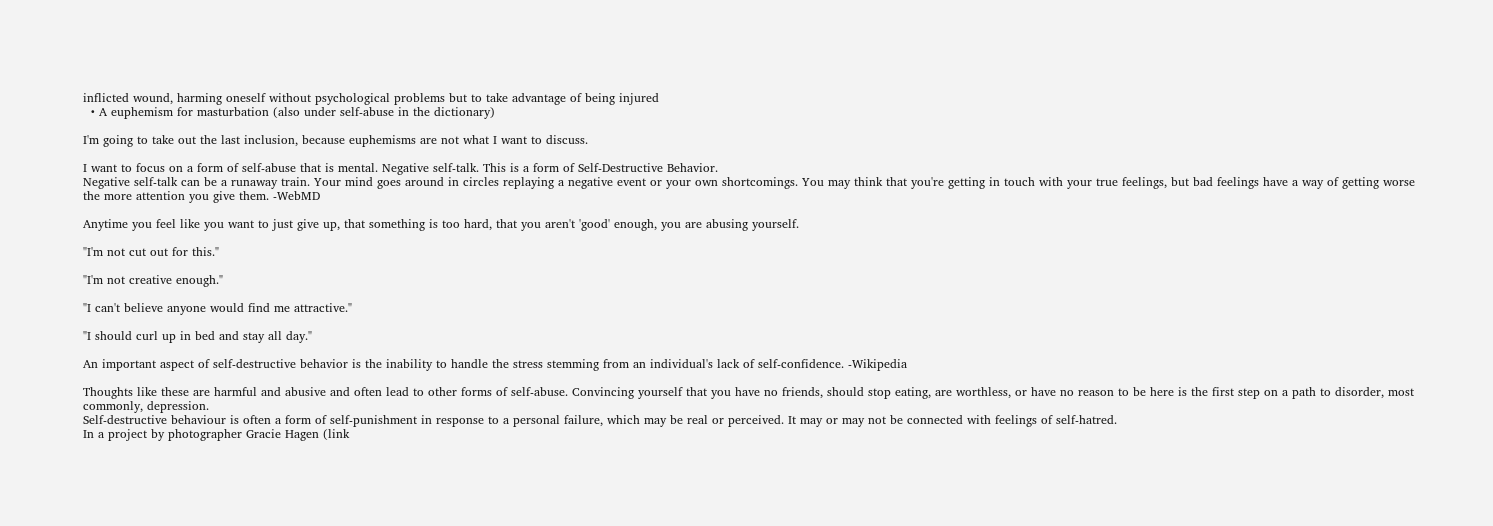inflicted wound, harming oneself without psychological problems but to take advantage of being injured
  • A euphemism for masturbation (also under self-abuse in the dictionary)

I'm going to take out the last inclusion, because euphemisms are not what I want to discuss.

I want to focus on a form of self-abuse that is mental. Negative self-talk. This is a form of Self-Destructive Behavior.
Negative self-talk can be a runaway train. Your mind goes around in circles replaying a negative event or your own shortcomings. You may think that you're getting in touch with your true feelings, but bad feelings have a way of getting worse the more attention you give them. -WebMD

Anytime you feel like you want to just give up, that something is too hard, that you aren't 'good' enough, you are abusing yourself.

"I'm not cut out for this."

"I'm not creative enough."

"I can't believe anyone would find me attractive."

"I should curl up in bed and stay all day."

An important aspect of self-destructive behavior is the inability to handle the stress stemming from an individual's lack of self-confidence. -Wikipedia

Thoughts like these are harmful and abusive and often lead to other forms of self-abuse. Convincing yourself that you have no friends, should stop eating, are worthless, or have no reason to be here is the first step on a path to disorder, most commonly, depression.
Self-destructive behaviour is often a form of self-punishment in response to a personal failure, which may be real or perceived. It may or may not be connected with feelings of self-hatred.
In a project by photographer Gracie Hagen (link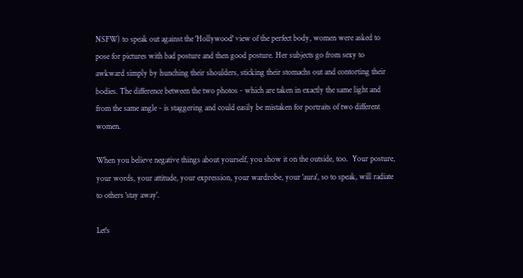NSFW) to speak out against the 'Hollywood' view of the perfect body, women were asked to pose for pictures with bad posture and then good posture. Her subjects go from sexy to awkward simply by hunching their shoulders, sticking their stomachs out and contorting their bodies. The difference between the two photos - which are taken in exactly the same light and from the same angle - is staggering and could easily be mistaken for portraits of two different women.

When you believe negative things about yourself, you show it on the outside, too.  Your posture, your words, your attitude, your expression, your wardrobe, your 'aura', so to speak, will radiate to others 'stay away'.

Let's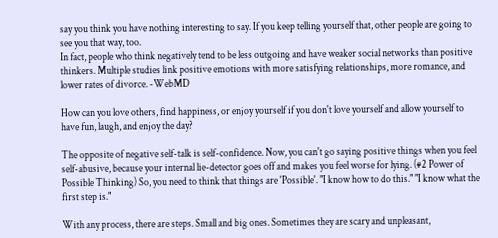say you think you have nothing interesting to say. If you keep telling yourself that, other people are going to see you that way, too.
In fact, people who think negatively tend to be less outgoing and have weaker social networks than positive thinkers. Multiple studies link positive emotions with more satisfying relationships, more romance, and lower rates of divorce. -WebMD

How can you love others, find happiness, or enjoy yourself if you don't love yourself and allow yourself to have fun, laugh, and enjoy the day?

The opposite of negative self-talk is self-confidence. Now, you can't go saying positive things when you feel self-abusive, because your internal lie-detector goes off and makes you feel worse for lying. (#2 Power of Possible Thinking) So, you need to think that things are 'Possible'. "I know how to do this." "I know what the first step is."

With any process, there are steps. Small and big ones. Sometimes they are scary and unpleasant,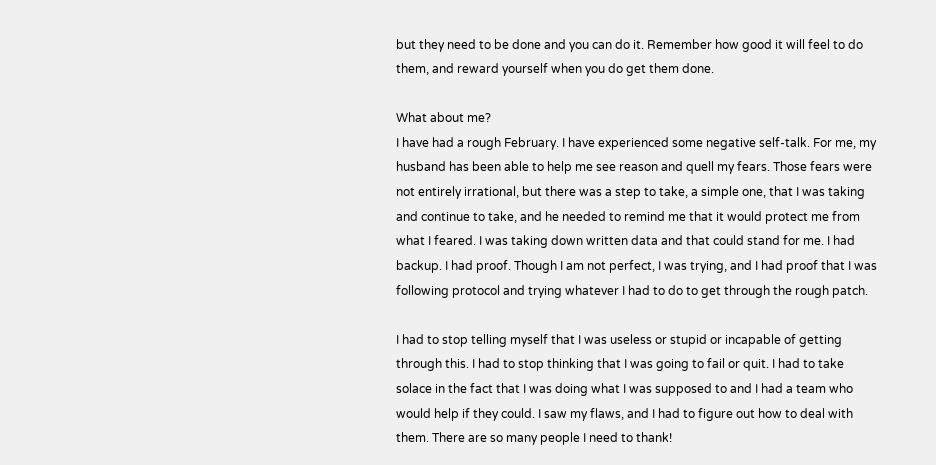but they need to be done and you can do it. Remember how good it will feel to do them, and reward yourself when you do get them done.

What about me?
I have had a rough February. I have experienced some negative self-talk. For me, my husband has been able to help me see reason and quell my fears. Those fears were not entirely irrational, but there was a step to take, a simple one, that I was taking and continue to take, and he needed to remind me that it would protect me from what I feared. I was taking down written data and that could stand for me. I had backup. I had proof. Though I am not perfect, I was trying, and I had proof that I was following protocol and trying whatever I had to do to get through the rough patch.

I had to stop telling myself that I was useless or stupid or incapable of getting through this. I had to stop thinking that I was going to fail or quit. I had to take solace in the fact that I was doing what I was supposed to and I had a team who would help if they could. I saw my flaws, and I had to figure out how to deal with them. There are so many people I need to thank!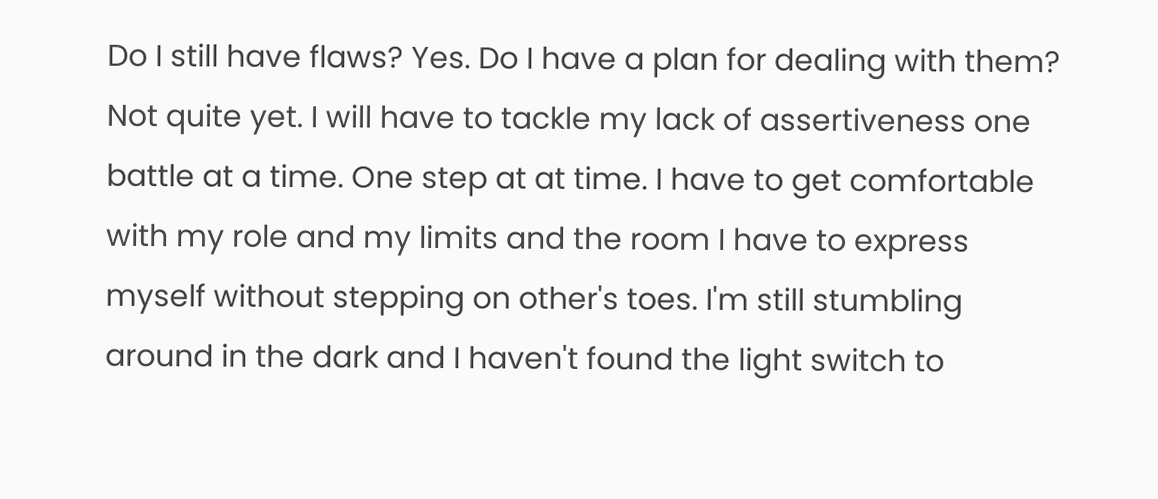Do I still have flaws? Yes. Do I have a plan for dealing with them? Not quite yet. I will have to tackle my lack of assertiveness one battle at a time. One step at at time. I have to get comfortable with my role and my limits and the room I have to express myself without stepping on other's toes. I'm still stumbling around in the dark and I haven't found the light switch to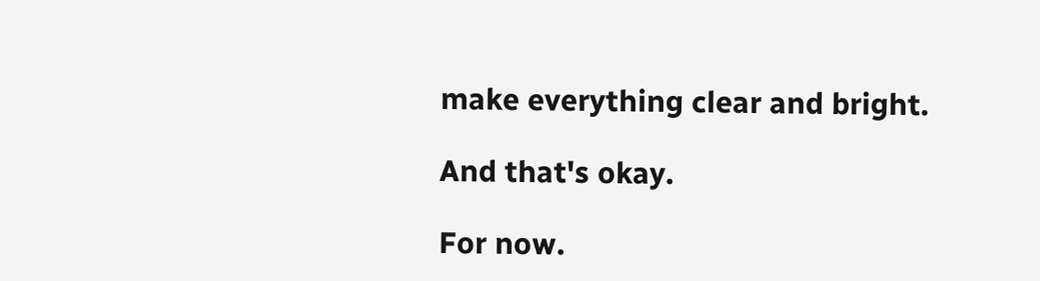make everything clear and bright.

And that's okay.

For now.